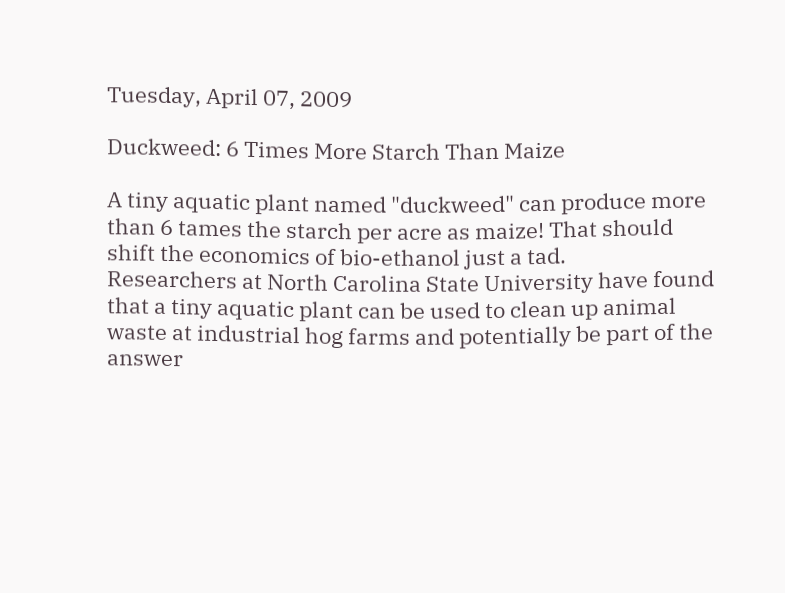Tuesday, April 07, 2009

Duckweed: 6 Times More Starch Than Maize

A tiny aquatic plant named "duckweed" can produce more than 6 tames the starch per acre as maize! That should shift the economics of bio-ethanol just a tad.
Researchers at North Carolina State University have found that a tiny aquatic plant can be used to clean up animal waste at industrial hog farms and potentially be part of the answer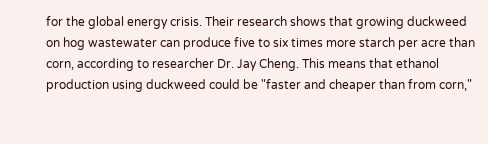for the global energy crisis. Their research shows that growing duckweed on hog wastewater can produce five to six times more starch per acre than corn, according to researcher Dr. Jay Cheng. This means that ethanol production using duckweed could be "faster and cheaper than from corn,"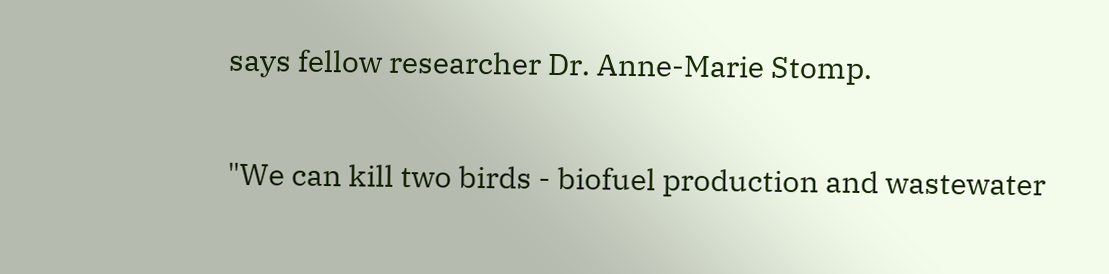says fellow researcher Dr. Anne-Marie Stomp.

"We can kill two birds - biofuel production and wastewater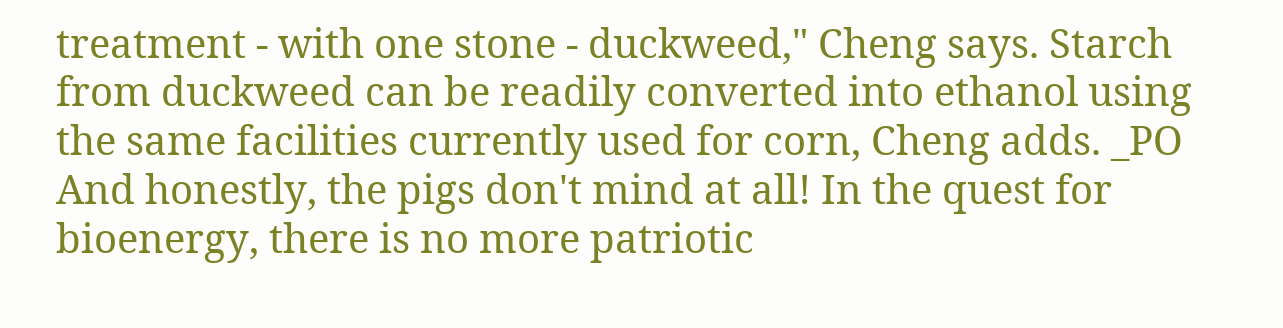treatment - with one stone - duckweed," Cheng says. Starch from duckweed can be readily converted into ethanol using the same facilities currently used for corn, Cheng adds. _PO
And honestly, the pigs don't mind at all! In the quest for bioenergy, there is no more patriotic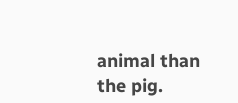animal than the pig.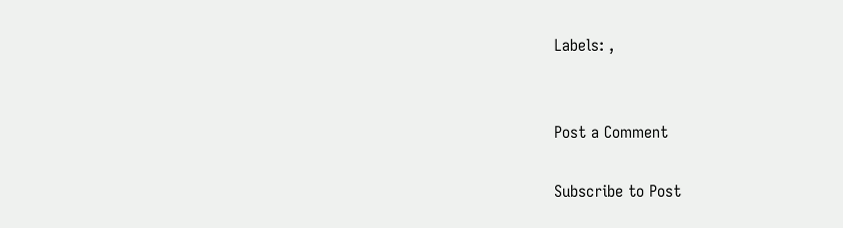Labels: ,


Post a Comment

Subscribe to Post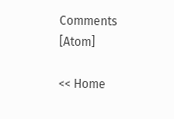Comments [Atom]

<< Home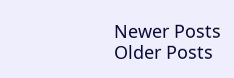Newer Posts Older Posts